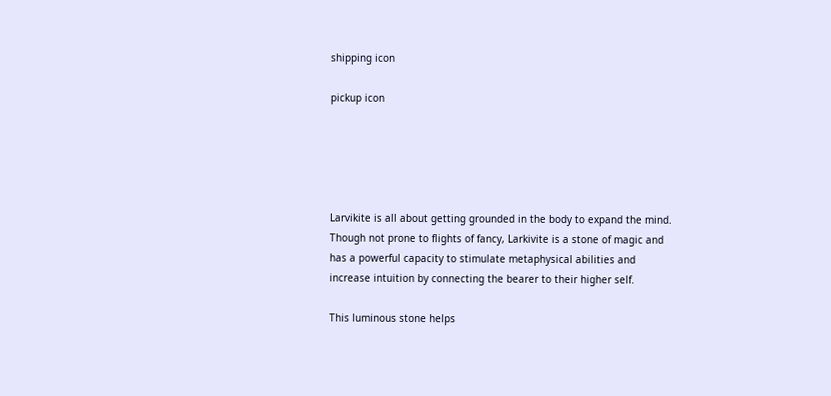shipping icon

pickup icon





Larvikite is all about getting grounded in the body to expand the mind. Though not prone to flights of fancy, Larkivite is a stone of magic and has a powerful capacity to stimulate metaphysical abilities and increase intuition by connecting the bearer to their higher self.

This luminous stone helps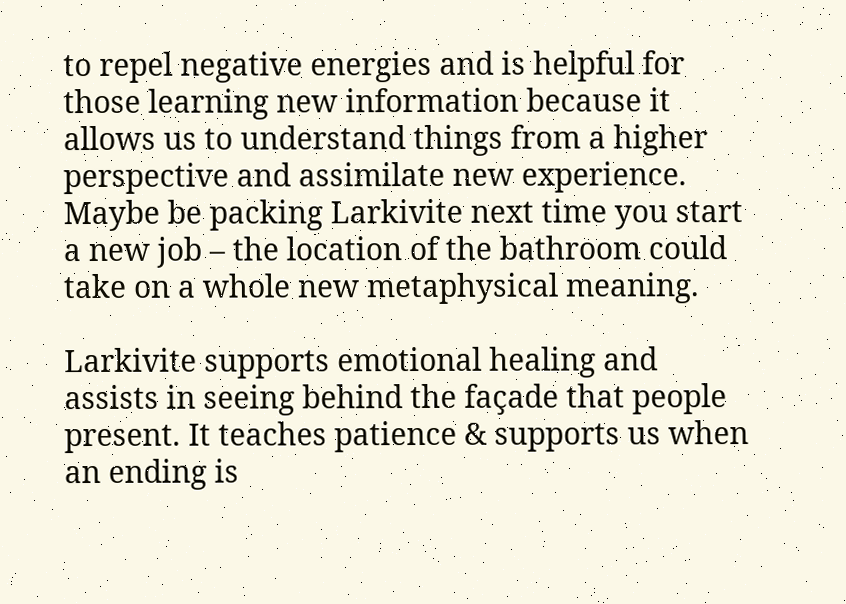to repel negative energies and is helpful for those learning new information because it allows us to understand things from a higher perspective and assimilate new experience. Maybe be packing Larkivite next time you start a new job – the location of the bathroom could take on a whole new metaphysical meaning.

Larkivite supports emotional healing and assists in seeing behind the façade that people present. It teaches patience & supports us when an ending is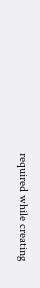required while creating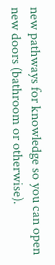new pathways for knowledge so you can open new doors (bathroom or otherwise).